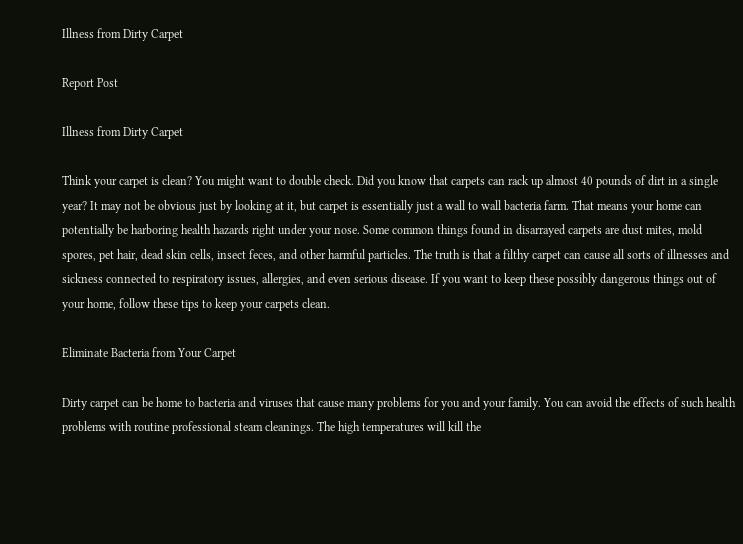Illness from Dirty Carpet

Report Post

Illness from Dirty Carpet

Think your carpet is clean? You might want to double check. Did you know that carpets can rack up almost 40 pounds of dirt in a single year? It may not be obvious just by looking at it, but carpet is essentially just a wall to wall bacteria farm. That means your home can potentially be harboring health hazards right under your nose. Some common things found in disarrayed carpets are dust mites, mold spores, pet hair, dead skin cells, insect feces, and other harmful particles. The truth is that a filthy carpet can cause all sorts of illnesses and sickness connected to respiratory issues, allergies, and even serious disease. If you want to keep these possibly dangerous things out of your home, follow these tips to keep your carpets clean.

Eliminate Bacteria from Your Carpet

Dirty carpet can be home to bacteria and viruses that cause many problems for you and your family. You can avoid the effects of such health problems with routine professional steam cleanings. The high temperatures will kill the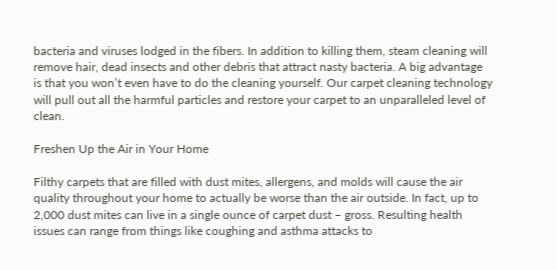bacteria and viruses lodged in the fibers. In addition to killing them, steam cleaning will remove hair, dead insects and other debris that attract nasty bacteria. A big advantage is that you won’t even have to do the cleaning yourself. Our carpet cleaning technology will pull out all the harmful particles and restore your carpet to an unparalleled level of clean.

Freshen Up the Air in Your Home

Filthy carpets that are filled with dust mites, allergens, and molds will cause the air quality throughout your home to actually be worse than the air outside. In fact, up to 2,000 dust mites can live in a single ounce of carpet dust – gross. Resulting health issues can range from things like coughing and asthma attacks to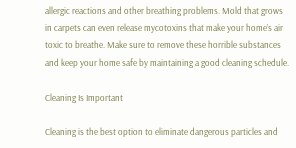allergic reactions and other breathing problems. Mold that grows in carpets can even release mycotoxins that make your home’s air toxic to breathe. Make sure to remove these horrible substances and keep your home safe by maintaining a good cleaning schedule.

Cleaning Is Important

Cleaning is the best option to eliminate dangerous particles and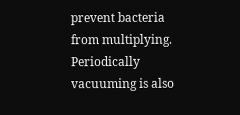prevent bacteria from multiplying. Periodically vacuuming is also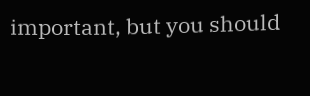important, but you should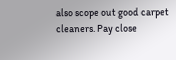also scope out good carpet cleaners. Pay close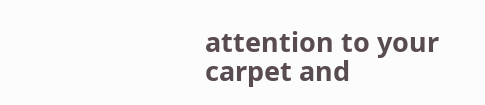attention to your carpet and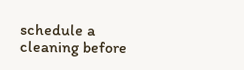schedule a cleaning before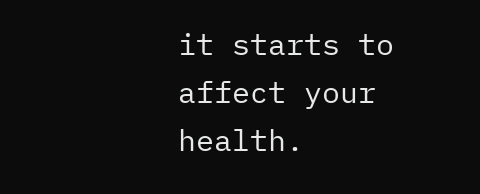it starts to affect your health.